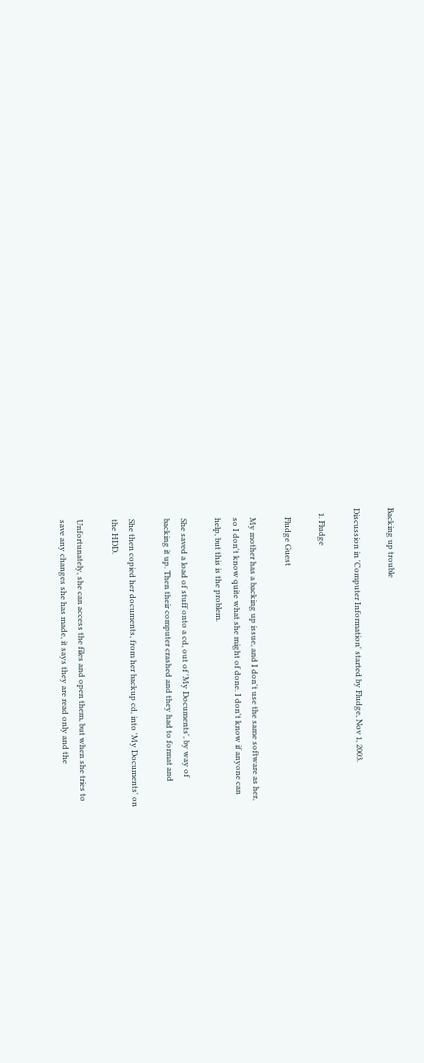Backing up trouble

Discussion in 'Computer Information' started by Fludge, Nov 1, 2003.

  1. Fludge

    Fludge Guest

    My mother has a backing up issue, and I don't use the same software as her,
    so I don't know quite what she might of done. I don't know if anyone can
    help, but this is the problem.

    She saved a load of stuff onto a cd, out of 'My Documents', by way of
    backing it up. Then their computer crashed and they had to format and

    She then copied her documents, from her backup cd, into 'My Documents' on
    the HDD.

    Unfortunately, she can access the files and open them, but when she tries to
    save any changes she has made, it says they are read only and the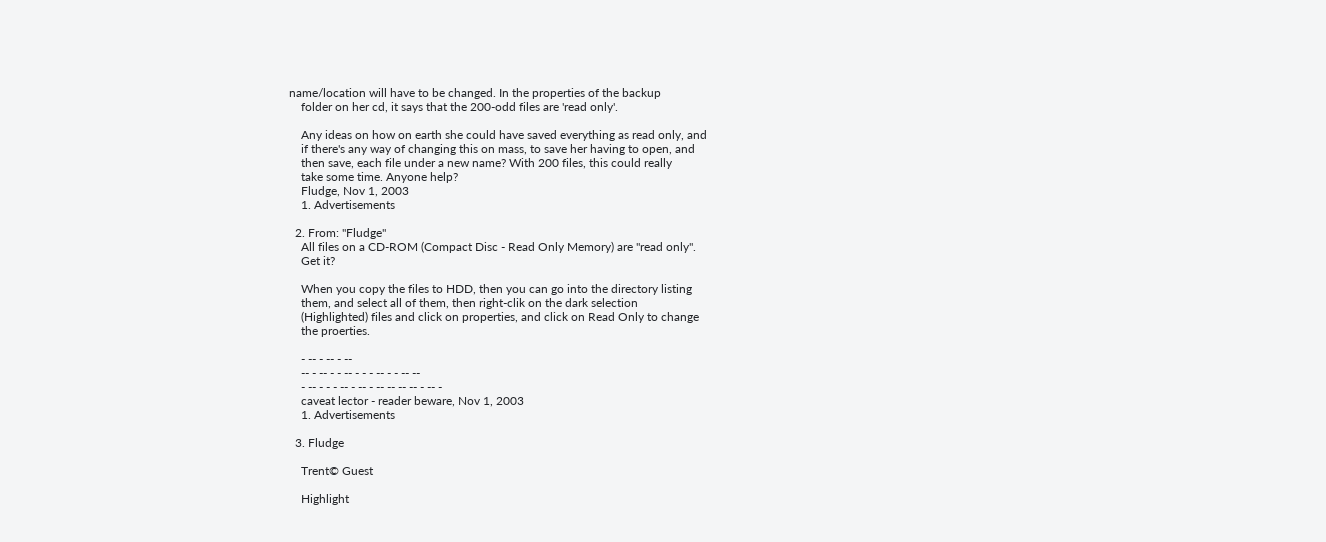name/location will have to be changed. In the properties of the backup
    folder on her cd, it says that the 200-odd files are 'read only'.

    Any ideas on how on earth she could have saved everything as read only, and
    if there's any way of changing this on mass, to save her having to open, and
    then save, each file under a new name? With 200 files, this could really
    take some time. Anyone help?
    Fludge, Nov 1, 2003
    1. Advertisements

  2. From: "Fludge"
    All files on a CD-ROM (Compact Disc - Read Only Memory) are "read only".
    Get it?

    When you copy the files to HDD, then you can go into the directory listing
    them, and select all of them, then right-clik on the dark selection
    (Highlighted) files and click on properties, and click on Read Only to change
    the proerties.

    - -- - -- - --
    -- - -- - - -- - - - -- - - -- --
    - -- - - - -- - -- - -- -- -- -- - -- -
    caveat lector - reader beware, Nov 1, 2003
    1. Advertisements

  3. Fludge

    Trent© Guest

    Highlight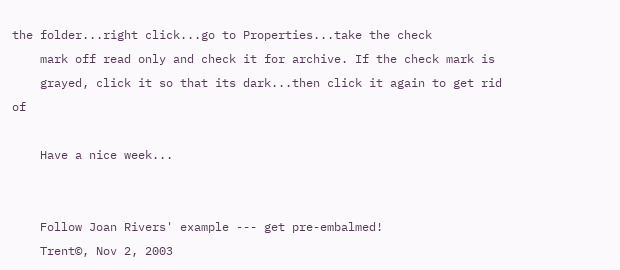the folder...right click...go to Properties...take the check
    mark off read only and check it for archive. If the check mark is
    grayed, click it so that its dark...then click it again to get rid of

    Have a nice week...


    Follow Joan Rivers' example --- get pre-embalmed!
    Trent©, Nov 2, 2003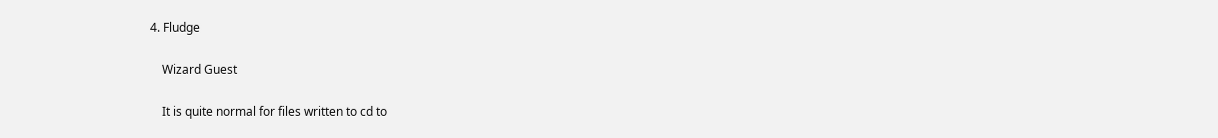4. Fludge

    Wizard Guest

    It is quite normal for files written to cd to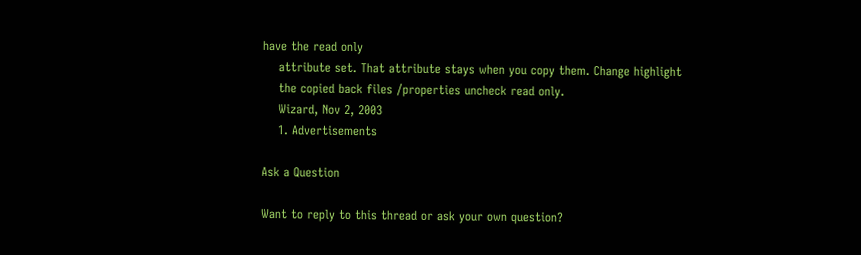have the read only
    attribute set. That attribute stays when you copy them. Change highlight
    the copied back files /properties uncheck read only.
    Wizard, Nov 2, 2003
    1. Advertisements

Ask a Question

Want to reply to this thread or ask your own question?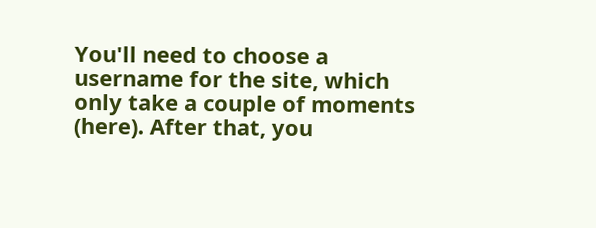You'll need to choose a username for the site, which only take a couple of moments (here). After that, you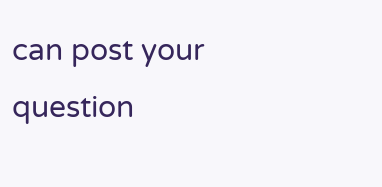can post your question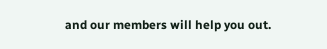and our members will help you out.